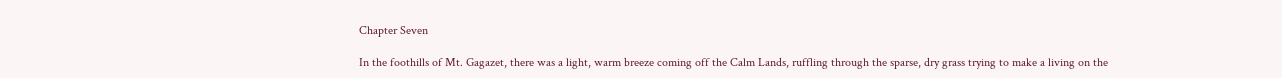Chapter Seven

In the foothills of Mt. Gagazet, there was a light, warm breeze coming off the Calm Lands, ruffling through the sparse, dry grass trying to make a living on the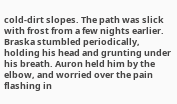cold-dirt slopes. The path was slick with frost from a few nights earlier. Braska stumbled periodically, holding his head and grunting under his breath. Auron held him by the elbow, and worried over the pain flashing in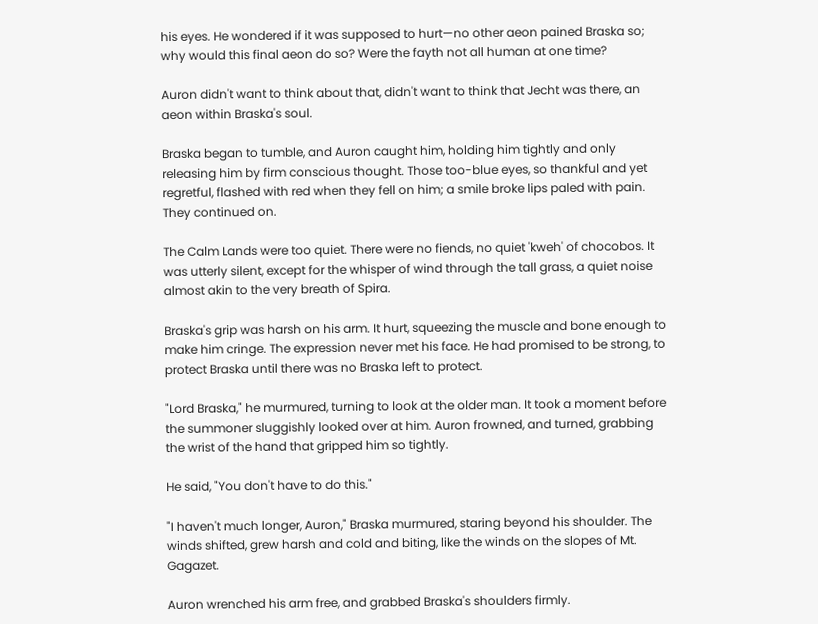his eyes. He wondered if it was supposed to hurt—no other aeon pained Braska so; why would this final aeon do so? Were the fayth not all human at one time?

Auron didn't want to think about that, didn't want to think that Jecht was there, an aeon within Braska's soul.

Braska began to tumble, and Auron caught him, holding him tightly and only releasing him by firm conscious thought. Those too-blue eyes, so thankful and yet regretful, flashed with red when they fell on him; a smile broke lips paled with pain. They continued on.

The Calm Lands were too quiet. There were no fiends, no quiet 'kweh' of chocobos. It was utterly silent, except for the whisper of wind through the tall grass, a quiet noise almost akin to the very breath of Spira.

Braska's grip was harsh on his arm. It hurt, squeezing the muscle and bone enough to make him cringe. The expression never met his face. He had promised to be strong, to protect Braska until there was no Braska left to protect.

"Lord Braska," he murmured, turning to look at the older man. It took a moment before the summoner sluggishly looked over at him. Auron frowned, and turned, grabbing the wrist of the hand that gripped him so tightly.

He said, "You don't have to do this."

"I haven't much longer, Auron," Braska murmured, staring beyond his shoulder. The winds shifted, grew harsh and cold and biting, like the winds on the slopes of Mt. Gagazet.

Auron wrenched his arm free, and grabbed Braska's shoulders firmly.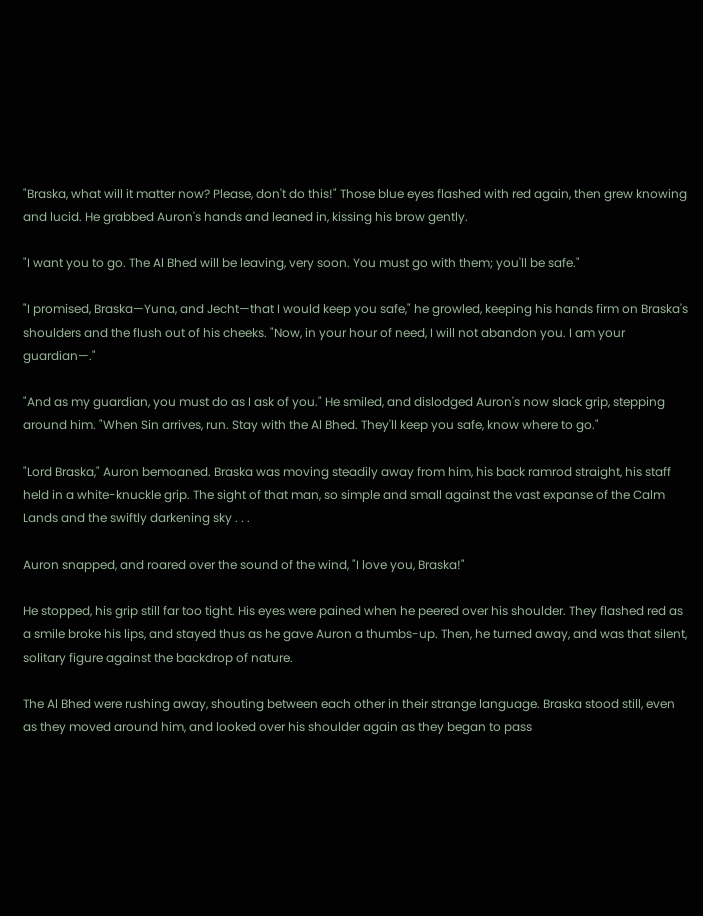"Braska, what will it matter now? Please, don't do this!" Those blue eyes flashed with red again, then grew knowing and lucid. He grabbed Auron's hands and leaned in, kissing his brow gently.

"I want you to go. The Al Bhed will be leaving, very soon. You must go with them; you'll be safe."

"I promised, Braska—Yuna, and Jecht—that I would keep you safe," he growled, keeping his hands firm on Braska's shoulders and the flush out of his cheeks. "Now, in your hour of need, I will not abandon you. I am your guardian—."

"And as my guardian, you must do as I ask of you." He smiled, and dislodged Auron's now slack grip, stepping around him. "When Sin arrives, run. Stay with the Al Bhed. They'll keep you safe, know where to go."

"Lord Braska," Auron bemoaned. Braska was moving steadily away from him, his back ramrod straight, his staff held in a white-knuckle grip. The sight of that man, so simple and small against the vast expanse of the Calm Lands and the swiftly darkening sky . . .

Auron snapped, and roared over the sound of the wind, "I love you, Braska!"

He stopped, his grip still far too tight. His eyes were pained when he peered over his shoulder. They flashed red as a smile broke his lips, and stayed thus as he gave Auron a thumbs-up. Then, he turned away, and was that silent, solitary figure against the backdrop of nature.

The Al Bhed were rushing away, shouting between each other in their strange language. Braska stood still, even as they moved around him, and looked over his shoulder again as they began to pass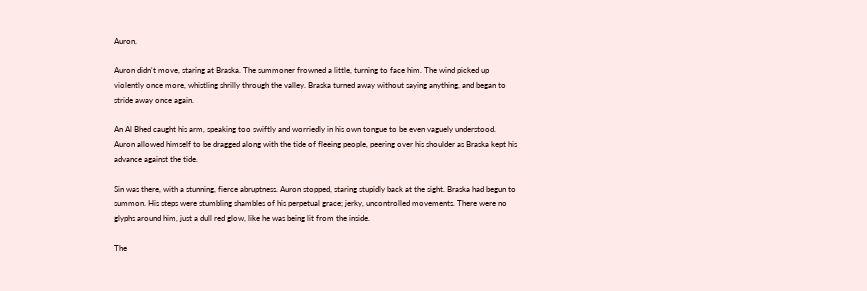Auron.

Auron didn't move, staring at Braska. The summoner frowned a little, turning to face him. The wind picked up violently once more, whistling shrilly through the valley. Braska turned away without saying anything, and began to stride away once again.

An Al Bhed caught his arm, speaking too swiftly and worriedly in his own tongue to be even vaguely understood. Auron allowed himself to be dragged along with the tide of fleeing people, peering over his shoulder as Braska kept his advance against the tide.

Sin was there, with a stunning, fierce abruptness. Auron stopped, staring stupidly back at the sight. Braska had begun to summon. His steps were stumbling shambles of his perpetual grace; jerky, uncontrolled movements. There were no glyphs around him, just a dull red glow, like he was being lit from the inside.

The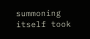summoning itself took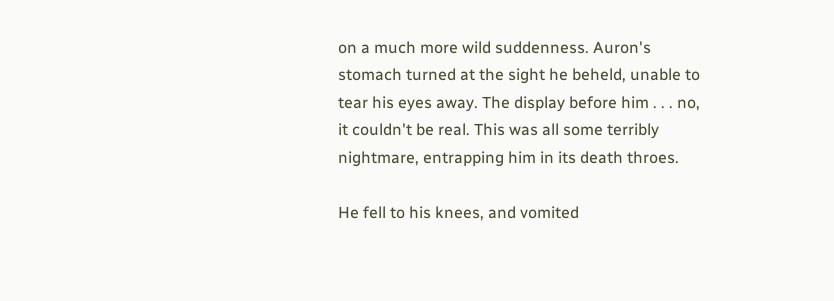on a much more wild suddenness. Auron's stomach turned at the sight he beheld, unable to tear his eyes away. The display before him . . . no, it couldn't be real. This was all some terribly nightmare, entrapping him in its death throes.

He fell to his knees, and vomited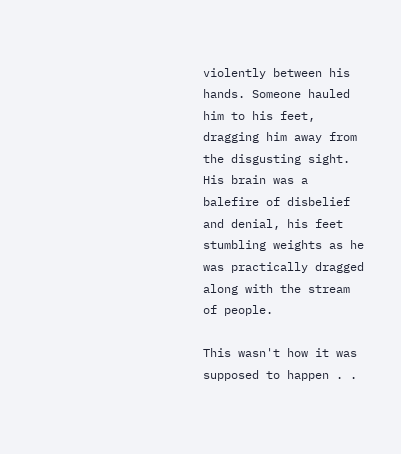violently between his hands. Someone hauled him to his feet, dragging him away from the disgusting sight. His brain was a balefire of disbelief and denial, his feet stumbling weights as he was practically dragged along with the stream of people.

This wasn't how it was supposed to happen . .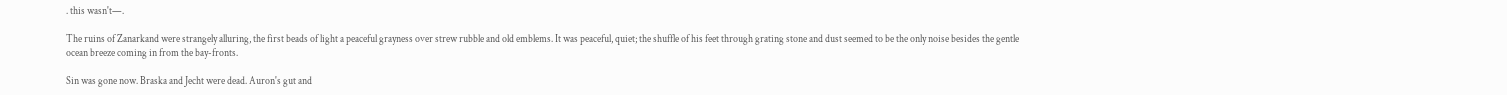. this wasn't—.

The ruins of Zanarkand were strangely alluring, the first beads of light a peaceful grayness over strew rubble and old emblems. It was peaceful, quiet; the shuffle of his feet through grating stone and dust seemed to be the only noise besides the gentle ocean breeze coming in from the bay-fronts.

Sin was gone now. Braska and Jecht were dead. Auron's gut and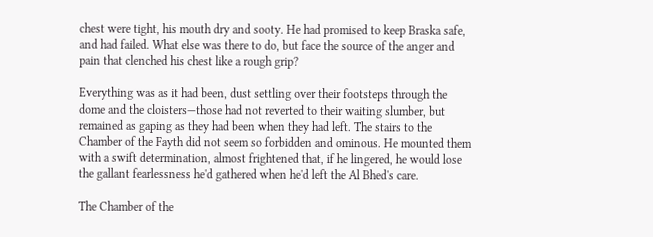chest were tight, his mouth dry and sooty. He had promised to keep Braska safe, and had failed. What else was there to do, but face the source of the anger and pain that clenched his chest like a rough grip?

Everything was as it had been, dust settling over their footsteps through the dome and the cloisters—those had not reverted to their waiting slumber, but remained as gaping as they had been when they had left. The stairs to the Chamber of the Fayth did not seem so forbidden and ominous. He mounted them with a swift determination, almost frightened that, if he lingered, he would lose the gallant fearlessness he'd gathered when he'd left the Al Bhed's care.

The Chamber of the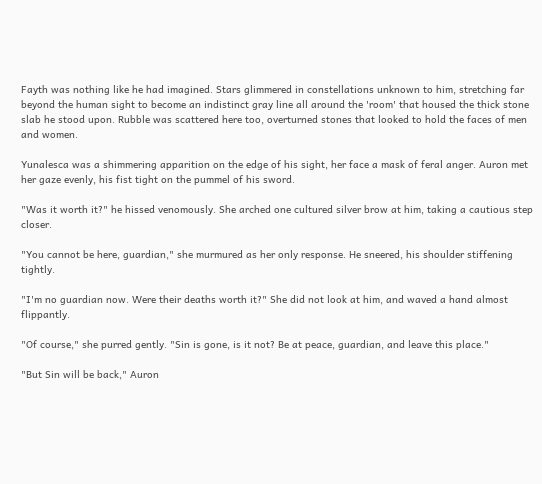Fayth was nothing like he had imagined. Stars glimmered in constellations unknown to him, stretching far beyond the human sight to become an indistinct gray line all around the 'room' that housed the thick stone slab he stood upon. Rubble was scattered here too, overturned stones that looked to hold the faces of men and women.

Yunalesca was a shimmering apparition on the edge of his sight, her face a mask of feral anger. Auron met her gaze evenly, his fist tight on the pummel of his sword.

"Was it worth it?" he hissed venomously. She arched one cultured silver brow at him, taking a cautious step closer.

"You cannot be here, guardian," she murmured as her only response. He sneered, his shoulder stiffening tightly.

"I'm no guardian now. Were their deaths worth it?" She did not look at him, and waved a hand almost flippantly.

"Of course," she purred gently. "Sin is gone, is it not? Be at peace, guardian, and leave this place."

"But Sin will be back," Auron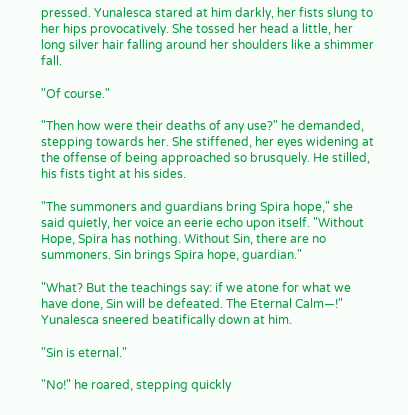pressed. Yunalesca stared at him darkly, her fists slung to her hips provocatively. She tossed her head a little, her long silver hair falling around her shoulders like a shimmer fall.

"Of course."

"Then how were their deaths of any use?" he demanded, stepping towards her. She stiffened, her eyes widening at the offense of being approached so brusquely. He stilled, his fists tight at his sides.

"The summoners and guardians bring Spira hope," she said quietly, her voice an eerie echo upon itself. "Without Hope, Spira has nothing. Without Sin, there are no summoners. Sin brings Spira hope, guardian."

"What? But the teachings say: if we atone for what we have done, Sin will be defeated. The Eternal Calm—!" Yunalesca sneered beatifically down at him.

"Sin is eternal."

"No!" he roared, stepping quickly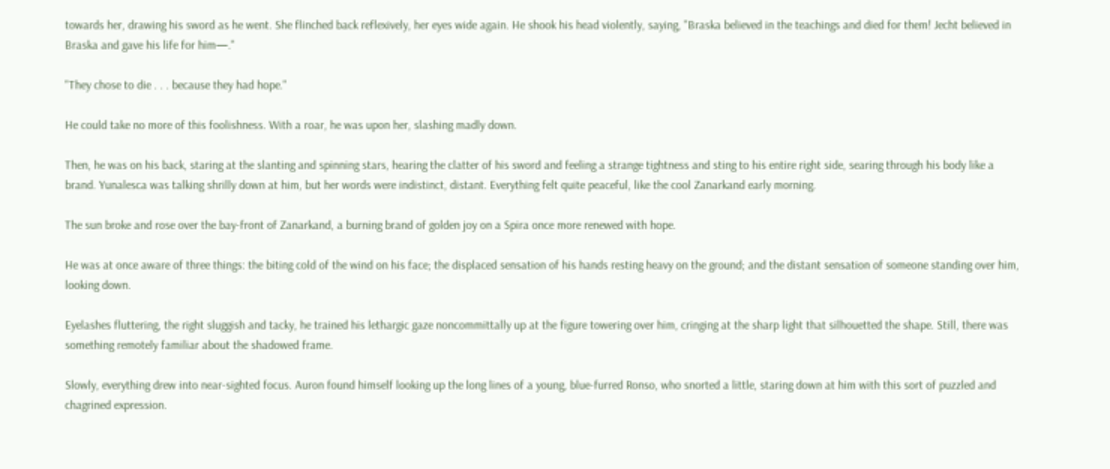towards her, drawing his sword as he went. She flinched back reflexively, her eyes wide again. He shook his head violently, saying, "Braska believed in the teachings and died for them! Jecht believed in Braska and gave his life for him—."

"They chose to die . . . because they had hope."

He could take no more of this foolishness. With a roar, he was upon her, slashing madly down.

Then, he was on his back, staring at the slanting and spinning stars, hearing the clatter of his sword and feeling a strange tightness and sting to his entire right side, searing through his body like a brand. Yunalesca was talking shrilly down at him, but her words were indistinct, distant. Everything felt quite peaceful, like the cool Zanarkand early morning.

The sun broke and rose over the bay-front of Zanarkand, a burning brand of golden joy on a Spira once more renewed with hope.

He was at once aware of three things: the biting cold of the wind on his face; the displaced sensation of his hands resting heavy on the ground; and the distant sensation of someone standing over him, looking down.

Eyelashes fluttering, the right sluggish and tacky, he trained his lethargic gaze noncommittally up at the figure towering over him, cringing at the sharp light that silhouetted the shape. Still, there was something remotely familiar about the shadowed frame.

Slowly, everything drew into near-sighted focus. Auron found himself looking up the long lines of a young, blue-furred Ronso, who snorted a little, staring down at him with this sort of puzzled and chagrined expression.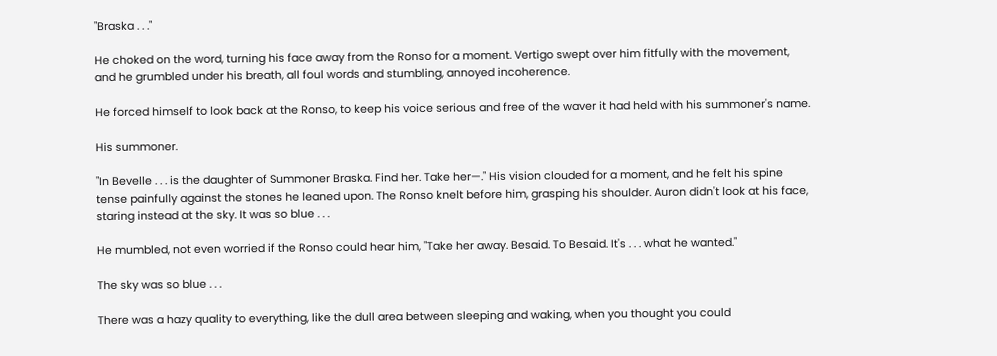"Braska . . ."

He choked on the word, turning his face away from the Ronso for a moment. Vertigo swept over him fitfully with the movement, and he grumbled under his breath, all foul words and stumbling, annoyed incoherence.

He forced himself to look back at the Ronso, to keep his voice serious and free of the waver it had held with his summoner's name.

His summoner.

"In Bevelle . . . is the daughter of Summoner Braska. Find her. Take her—." His vision clouded for a moment, and he felt his spine tense painfully against the stones he leaned upon. The Ronso knelt before him, grasping his shoulder. Auron didn't look at his face, staring instead at the sky. It was so blue . . .

He mumbled, not even worried if the Ronso could hear him, "Take her away. Besaid. To Besaid. It's . . . what he wanted."

The sky was so blue . . .

There was a hazy quality to everything, like the dull area between sleeping and waking, when you thought you could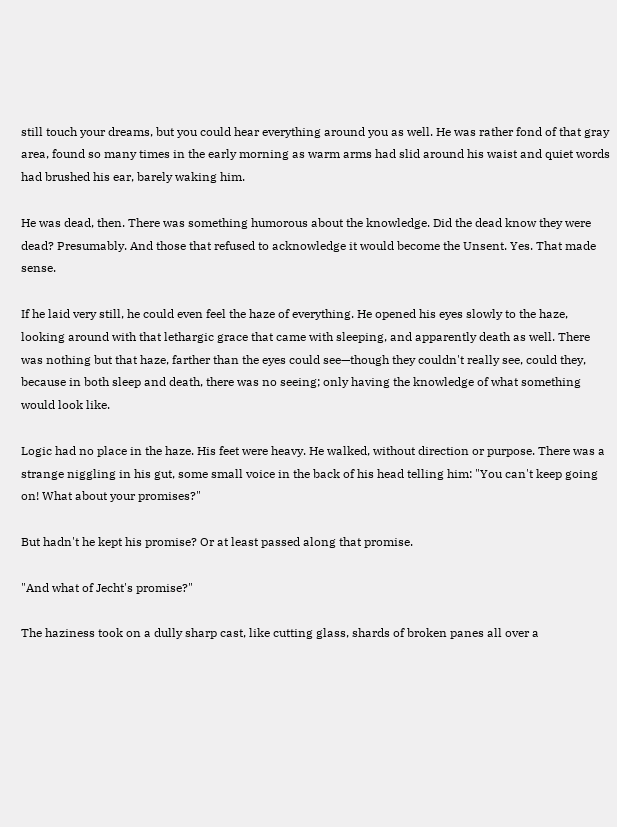still touch your dreams, but you could hear everything around you as well. He was rather fond of that gray area, found so many times in the early morning as warm arms had slid around his waist and quiet words had brushed his ear, barely waking him.

He was dead, then. There was something humorous about the knowledge. Did the dead know they were dead? Presumably. And those that refused to acknowledge it would become the Unsent. Yes. That made sense.

If he laid very still, he could even feel the haze of everything. He opened his eyes slowly to the haze, looking around with that lethargic grace that came with sleeping, and apparently death as well. There was nothing but that haze, farther than the eyes could see—though they couldn't really see, could they, because in both sleep and death, there was no seeing; only having the knowledge of what something would look like.

Logic had no place in the haze. His feet were heavy. He walked, without direction or purpose. There was a strange niggling in his gut, some small voice in the back of his head telling him: "You can't keep going on! What about your promises?"

But hadn't he kept his promise? Or at least passed along that promise.

"And what of Jecht's promise?"

The haziness took on a dully sharp cast, like cutting glass, shards of broken panes all over a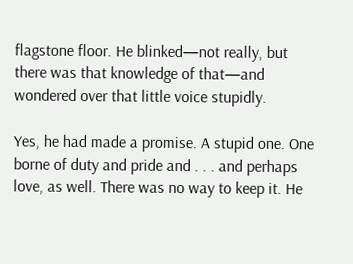flagstone floor. He blinked—not really, but there was that knowledge of that—and wondered over that little voice stupidly.

Yes, he had made a promise. A stupid one. One borne of duty and pride and . . . and perhaps love, as well. There was no way to keep it. He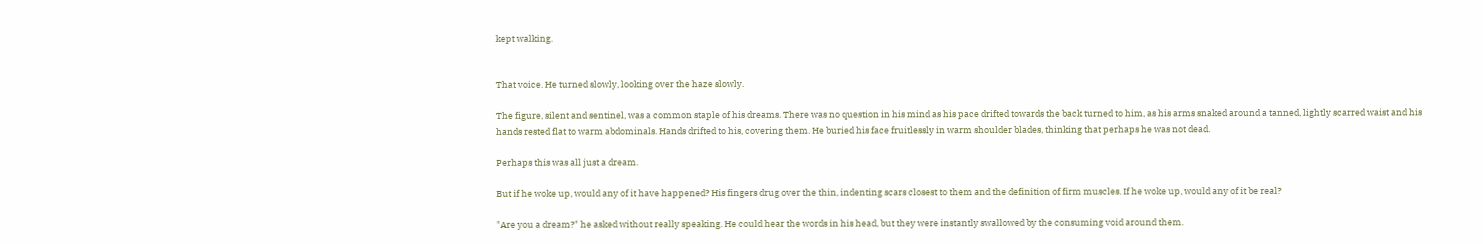kept walking.


That voice. He turned slowly, looking over the haze slowly.

The figure, silent and sentinel, was a common staple of his dreams. There was no question in his mind as his pace drifted towards the back turned to him, as his arms snaked around a tanned, lightly scarred waist and his hands rested flat to warm abdominals. Hands drifted to his, covering them. He buried his face fruitlessly in warm shoulder blades, thinking that perhaps he was not dead.

Perhaps this was all just a dream.

But if he woke up, would any of it have happened? His fingers drug over the thin, indenting scars closest to them and the definition of firm muscles. If he woke up, would any of it be real?

"Are you a dream?" he asked without really speaking. He could hear the words in his head, but they were instantly swallowed by the consuming void around them.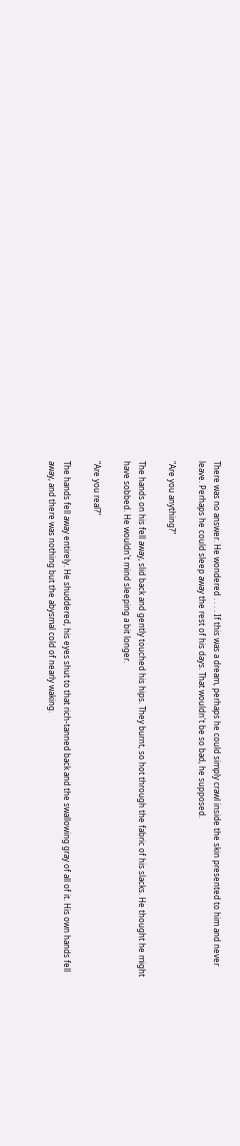There was no answer. He wondered . . . . If this was a dream, perhaps he could simply crawl inside the skin presented to him and never leave. Perhaps he could sleep away the rest of his days. That wouldn't be so bad, he supposed.

"Are you anything?"

The hands on his fell away, slid back and gently touched his hips. They burnt, so hot through the fabric of his slacks. He thought he might have sobbed. He wouldn't mind sleeping a bit longer.

"Are you real?"

The hands fell away entirely. He shuddered, his eyes shut to that rich-tanned back and the swallowing gray of all of it. His own hands fell away, and there was nothing but the abysmal cold of nearly waking.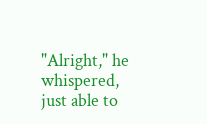"Alright," he whispered, just able to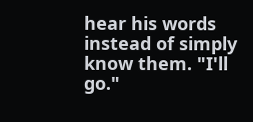hear his words instead of simply know them. "I'll go."